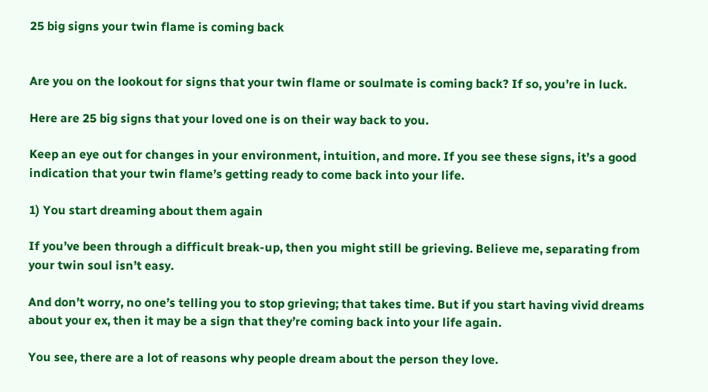25 big signs your twin flame is coming back


Are you on the lookout for signs that your twin flame or soulmate is coming back? If so, you’re in luck.

Here are 25 big signs that your loved one is on their way back to you.

Keep an eye out for changes in your environment, intuition, and more. If you see these signs, it’s a good indication that your twin flame’s getting ready to come back into your life.

1) You start dreaming about them again

If you’ve been through a difficult break-up, then you might still be grieving. Believe me, separating from your twin soul isn’t easy.

And don’t worry, no one’s telling you to stop grieving; that takes time. But if you start having vivid dreams about your ex, then it may be a sign that they’re coming back into your life again.

You see, there are a lot of reasons why people dream about the person they love.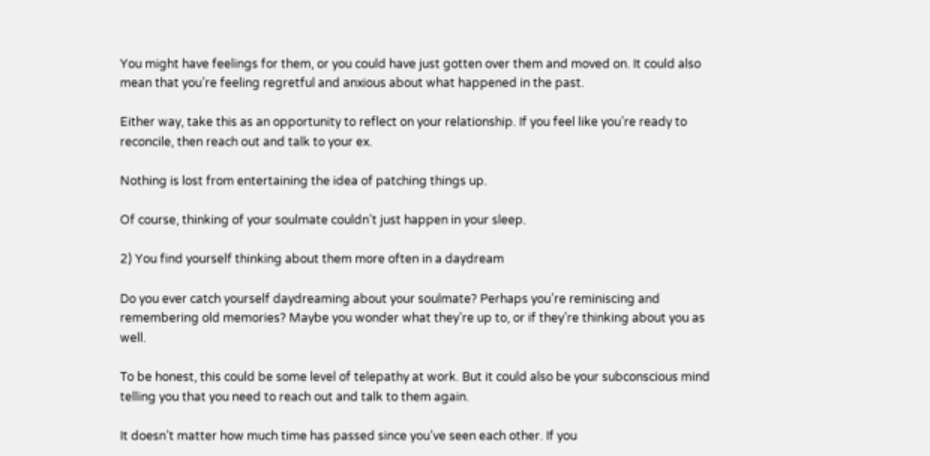You might have feelings for them, or you could have just gotten over them and moved on. It could also mean that you’re feeling regretful and anxious about what happened in the past.

Either way, take this as an opportunity to reflect on your relationship. If you feel like you’re ready to reconcile, then reach out and talk to your ex.

Nothing is lost from entertaining the idea of patching things up.

Of course, thinking of your soulmate couldn’t just happen in your sleep.

2) You find yourself thinking about them more often in a daydream

Do you ever catch yourself daydreaming about your soulmate? Perhaps you’re reminiscing and remembering old memories? Maybe you wonder what they’re up to, or if they’re thinking about you as well.

To be honest, this could be some level of telepathy at work. But it could also be your subconscious mind telling you that you need to reach out and talk to them again.

It doesn’t matter how much time has passed since you’ve seen each other. If you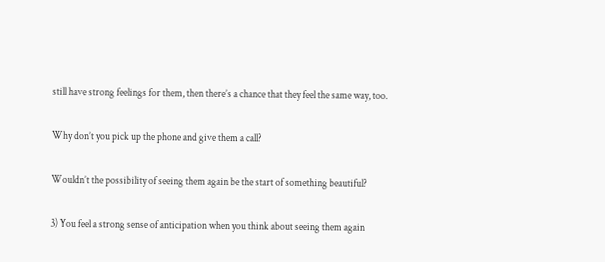still have strong feelings for them, then there’s a chance that they feel the same way, too.

Why don’t you pick up the phone and give them a call?

Wouldn’t the possibility of seeing them again be the start of something beautiful?

3) You feel a strong sense of anticipation when you think about seeing them again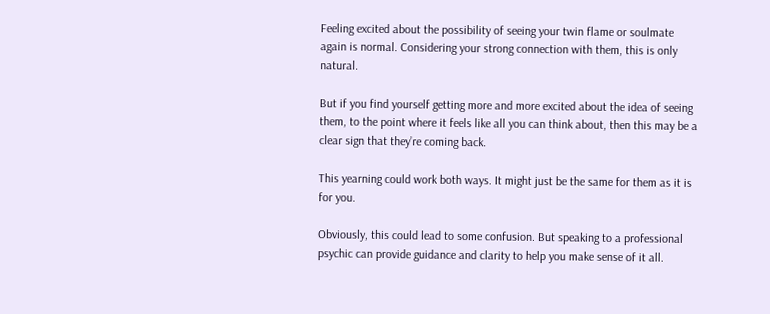Feeling excited about the possibility of seeing your twin flame or soulmate again is normal. Considering your strong connection with them, this is only natural.

But if you find yourself getting more and more excited about the idea of seeing them, to the point where it feels like all you can think about, then this may be a clear sign that they’re coming back.

This yearning could work both ways. It might just be the same for them as it is for you.

Obviously, this could lead to some confusion. But speaking to a professional psychic can provide guidance and clarity to help you make sense of it all.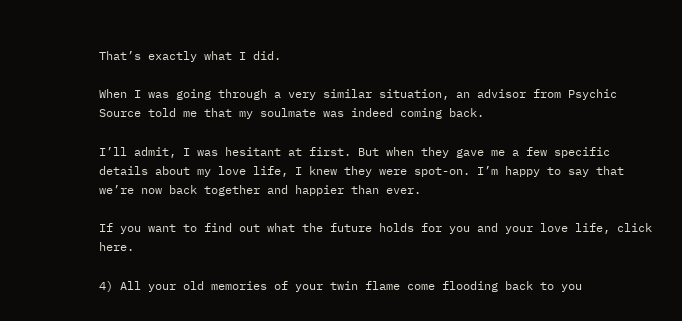That’s exactly what I did.

When I was going through a very similar situation, an advisor from Psychic Source told me that my soulmate was indeed coming back.

I’ll admit, I was hesitant at first. But when they gave me a few specific details about my love life, I knew they were spot-on. I’m happy to say that we’re now back together and happier than ever.

If you want to find out what the future holds for you and your love life, click here.

4) All your old memories of your twin flame come flooding back to you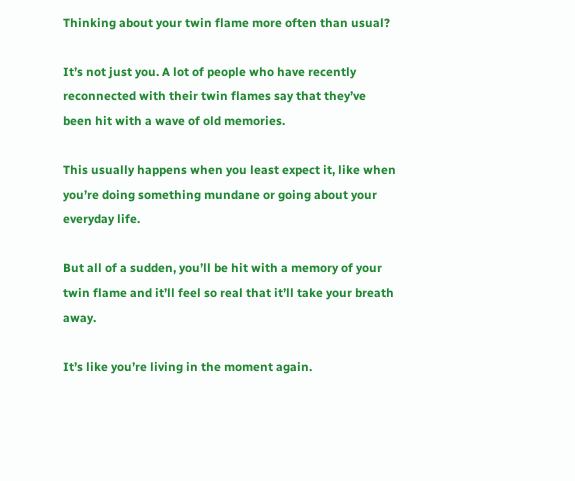Thinking about your twin flame more often than usual?

It’s not just you. A lot of people who have recently reconnected with their twin flames say that they’ve been hit with a wave of old memories.

This usually happens when you least expect it, like when you’re doing something mundane or going about your everyday life.

But all of a sudden, you’ll be hit with a memory of your twin flame and it’ll feel so real that it’ll take your breath away.

It’s like you’re living in the moment again.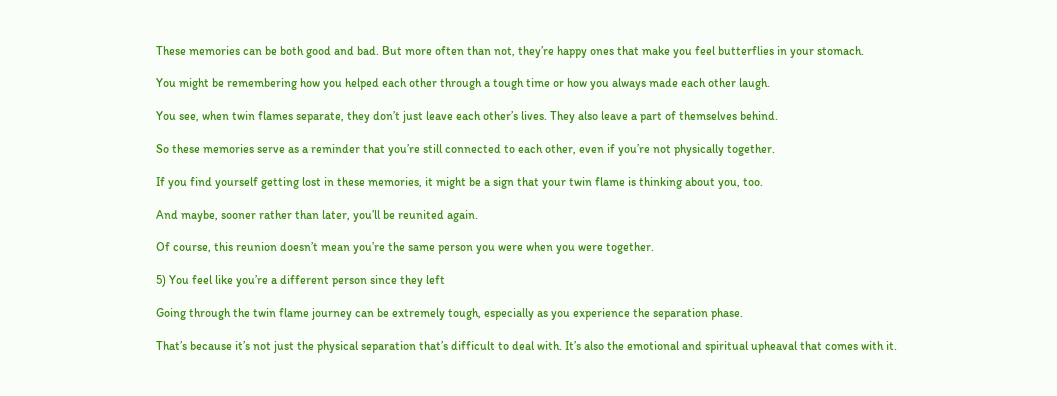These memories can be both good and bad. But more often than not, they’re happy ones that make you feel butterflies in your stomach.

You might be remembering how you helped each other through a tough time or how you always made each other laugh.

You see, when twin flames separate, they don’t just leave each other’s lives. They also leave a part of themselves behind.

So these memories serve as a reminder that you’re still connected to each other, even if you’re not physically together.

If you find yourself getting lost in these memories, it might be a sign that your twin flame is thinking about you, too.

And maybe, sooner rather than later, you’ll be reunited again.

Of course, this reunion doesn’t mean you’re the same person you were when you were together.

5) You feel like you’re a different person since they left

Going through the twin flame journey can be extremely tough, especially as you experience the separation phase.

That’s because it’s not just the physical separation that’s difficult to deal with. It’s also the emotional and spiritual upheaval that comes with it.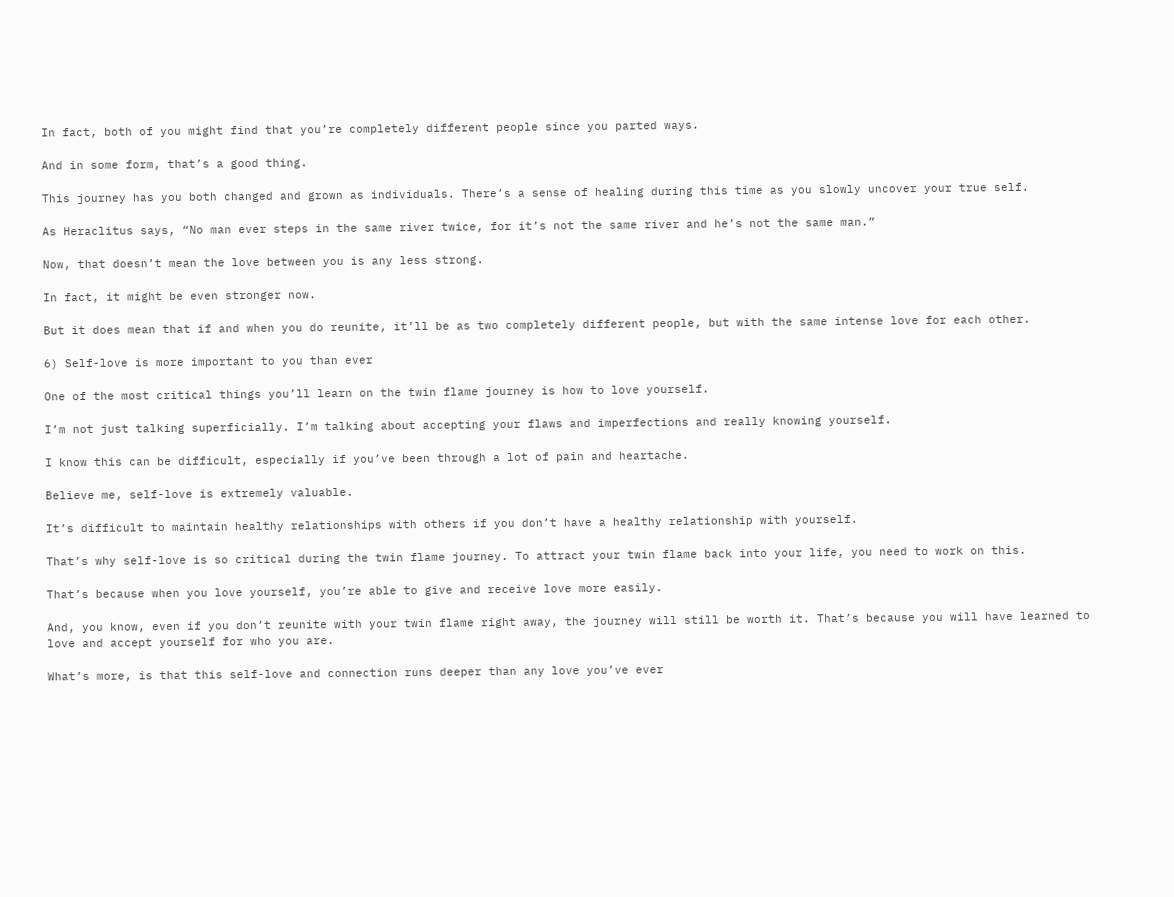In fact, both of you might find that you’re completely different people since you parted ways.

And in some form, that’s a good thing.

This journey has you both changed and grown as individuals. There’s a sense of healing during this time as you slowly uncover your true self.

As Heraclitus says, “No man ever steps in the same river twice, for it’s not the same river and he’s not the same man.”

Now, that doesn’t mean the love between you is any less strong.

In fact, it might be even stronger now.

But it does mean that if and when you do reunite, it’ll be as two completely different people, but with the same intense love for each other.

6) Self-love is more important to you than ever

One of the most critical things you’ll learn on the twin flame journey is how to love yourself.

I’m not just talking superficially. I’m talking about accepting your flaws and imperfections and really knowing yourself.

I know this can be difficult, especially if you’ve been through a lot of pain and heartache.

Believe me, self-love is extremely valuable.

It’s difficult to maintain healthy relationships with others if you don’t have a healthy relationship with yourself.

That’s why self-love is so critical during the twin flame journey. To attract your twin flame back into your life, you need to work on this.

That’s because when you love yourself, you’re able to give and receive love more easily.

And, you know, even if you don’t reunite with your twin flame right away, the journey will still be worth it. That’s because you will have learned to love and accept yourself for who you are.

What’s more, is that this self-love and connection runs deeper than any love you’ve ever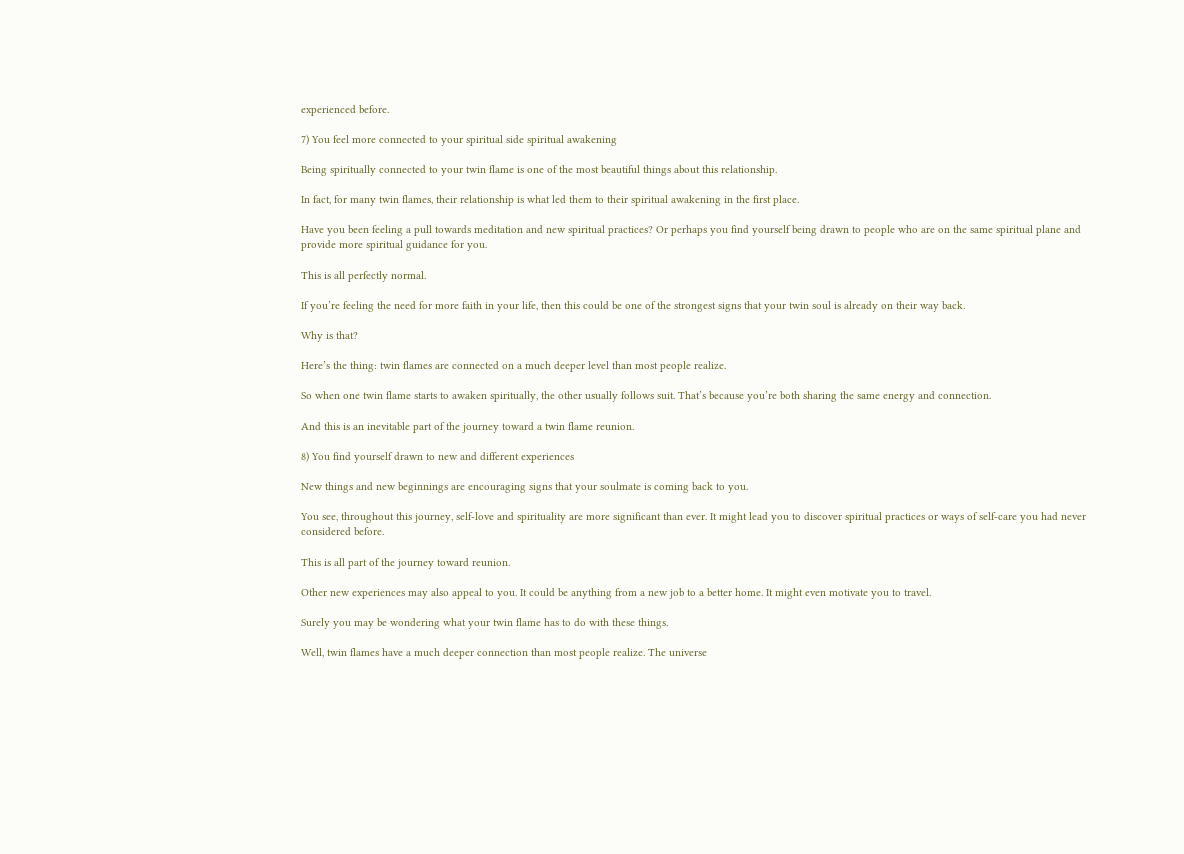experienced before.

7) You feel more connected to your spiritual side spiritual awakening

Being spiritually connected to your twin flame is one of the most beautiful things about this relationship.

In fact, for many twin flames, their relationship is what led them to their spiritual awakening in the first place.

Have you been feeling a pull towards meditation and new spiritual practices? Or perhaps you find yourself being drawn to people who are on the same spiritual plane and provide more spiritual guidance for you.

This is all perfectly normal.

If you’re feeling the need for more faith in your life, then this could be one of the strongest signs that your twin soul is already on their way back.

Why is that?

Here’s the thing: twin flames are connected on a much deeper level than most people realize.

So when one twin flame starts to awaken spiritually, the other usually follows suit. That’s because you’re both sharing the same energy and connection.

And this is an inevitable part of the journey toward a twin flame reunion.

8) You find yourself drawn to new and different experiences

New things and new beginnings are encouraging signs that your soulmate is coming back to you.

You see, throughout this journey, self-love and spirituality are more significant than ever. It might lead you to discover spiritual practices or ways of self-care you had never considered before.

This is all part of the journey toward reunion.

Other new experiences may also appeal to you. It could be anything from a new job to a better home. It might even motivate you to travel.

Surely you may be wondering what your twin flame has to do with these things.

Well, twin flames have a much deeper connection than most people realize. The universe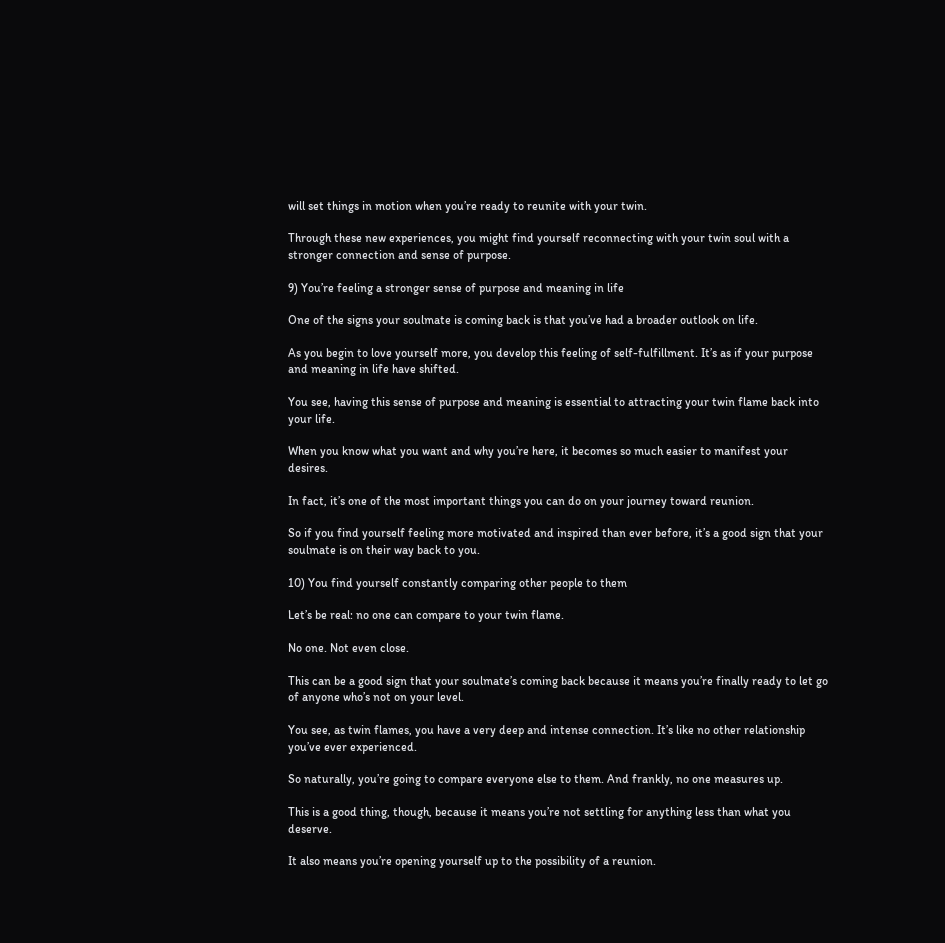will set things in motion when you’re ready to reunite with your twin.

Through these new experiences, you might find yourself reconnecting with your twin soul with a stronger connection and sense of purpose.

9) You’re feeling a stronger sense of purpose and meaning in life

One of the signs your soulmate is coming back is that you’ve had a broader outlook on life.

As you begin to love yourself more, you develop this feeling of self-fulfillment. It’s as if your purpose and meaning in life have shifted.

You see, having this sense of purpose and meaning is essential to attracting your twin flame back into your life.

When you know what you want and why you’re here, it becomes so much easier to manifest your desires.

In fact, it’s one of the most important things you can do on your journey toward reunion.

So if you find yourself feeling more motivated and inspired than ever before, it’s a good sign that your soulmate is on their way back to you.

10) You find yourself constantly comparing other people to them

Let’s be real: no one can compare to your twin flame.

No one. Not even close.

This can be a good sign that your soulmate’s coming back because it means you’re finally ready to let go of anyone who’s not on your level.

You see, as twin flames, you have a very deep and intense connection. It’s like no other relationship you’ve ever experienced.

So naturally, you’re going to compare everyone else to them. And frankly, no one measures up.

This is a good thing, though, because it means you’re not settling for anything less than what you deserve.

It also means you’re opening yourself up to the possibility of a reunion.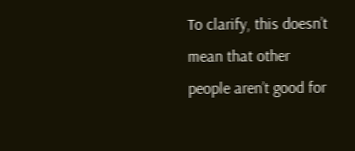To clarify, this doesn’t mean that other people aren’t good for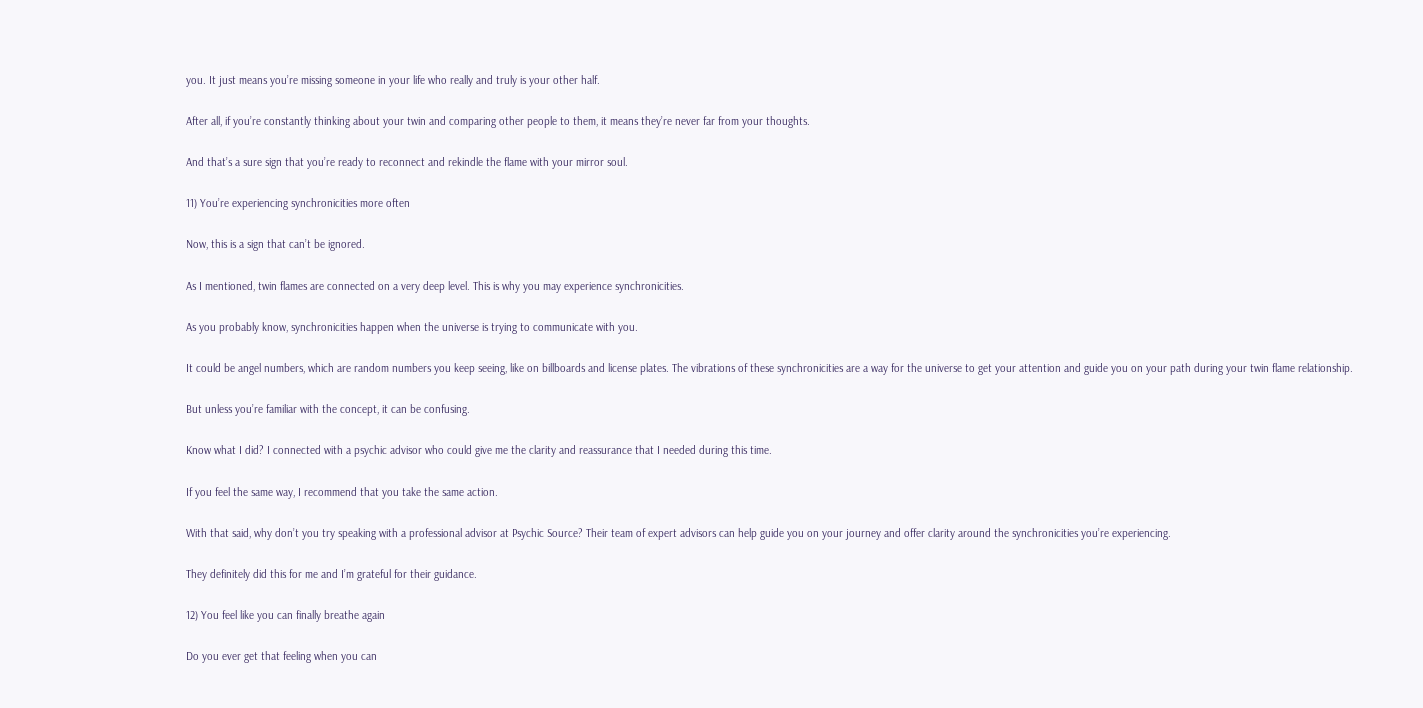you. It just means you’re missing someone in your life who really and truly is your other half.

After all, if you’re constantly thinking about your twin and comparing other people to them, it means they’re never far from your thoughts.

And that’s a sure sign that you’re ready to reconnect and rekindle the flame with your mirror soul.

11) You’re experiencing synchronicities more often

Now, this is a sign that can’t be ignored.

As I mentioned, twin flames are connected on a very deep level. This is why you may experience synchronicities.

As you probably know, synchronicities happen when the universe is trying to communicate with you.

It could be angel numbers, which are random numbers you keep seeing, like on billboards and license plates. The vibrations of these synchronicities are a way for the universe to get your attention and guide you on your path during your twin flame relationship.

But unless you’re familiar with the concept, it can be confusing.

Know what I did? I connected with a psychic advisor who could give me the clarity and reassurance that I needed during this time.

If you feel the same way, I recommend that you take the same action.

With that said, why don’t you try speaking with a professional advisor at Psychic Source? Their team of expert advisors can help guide you on your journey and offer clarity around the synchronicities you’re experiencing.

They definitely did this for me and I’m grateful for their guidance.

12) You feel like you can finally breathe again

Do you ever get that feeling when you can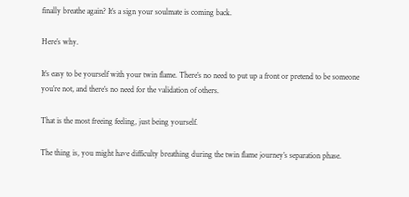finally breathe again? It’s a sign your soulmate is coming back.

Here’s why.

It’s easy to be yourself with your twin flame. There’s no need to put up a front or pretend to be someone you’re not, and there’s no need for the validation of others.

That is the most freeing feeling, just being yourself.

The thing is, you might have difficulty breathing during the twin flame journey’s separation phase.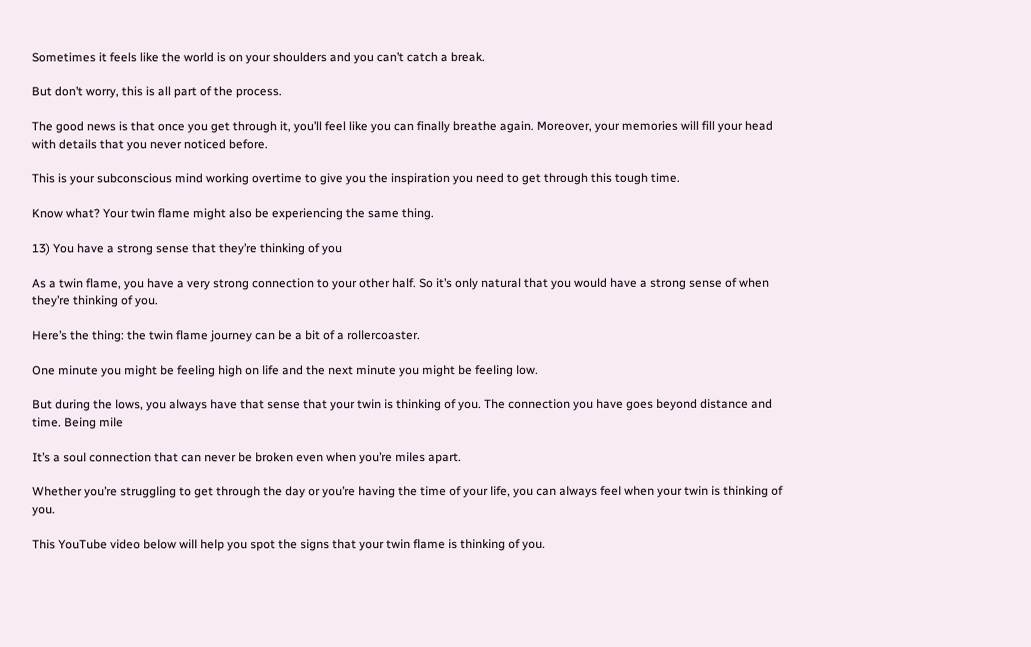Sometimes it feels like the world is on your shoulders and you can’t catch a break.

But don’t worry, this is all part of the process.

The good news is that once you get through it, you’ll feel like you can finally breathe again. Moreover, your memories will fill your head with details that you never noticed before.

This is your subconscious mind working overtime to give you the inspiration you need to get through this tough time.

Know what? Your twin flame might also be experiencing the same thing.

13) You have a strong sense that they’re thinking of you

As a twin flame, you have a very strong connection to your other half. So it’s only natural that you would have a strong sense of when they’re thinking of you.

Here’s the thing: the twin flame journey can be a bit of a rollercoaster.

One minute you might be feeling high on life and the next minute you might be feeling low.

But during the lows, you always have that sense that your twin is thinking of you. The connection you have goes beyond distance and time. Being mile

It’s a soul connection that can never be broken even when you’re miles apart.

Whether you’re struggling to get through the day or you’re having the time of your life, you can always feel when your twin is thinking of you.

This YouTube video below will help you spot the signs that your twin flame is thinking of you.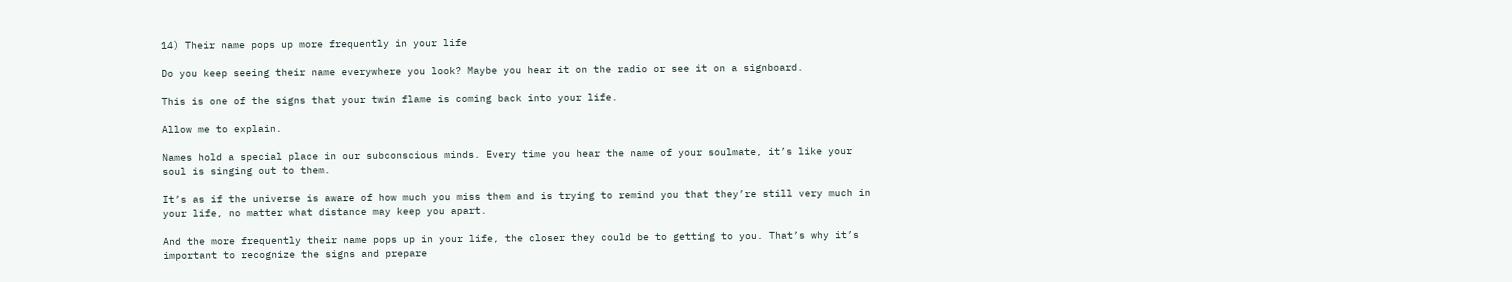14) Their name pops up more frequently in your life

Do you keep seeing their name everywhere you look? Maybe you hear it on the radio or see it on a signboard.

This is one of the signs that your twin flame is coming back into your life.

Allow me to explain.

Names hold a special place in our subconscious minds. Every time you hear the name of your soulmate, it’s like your soul is singing out to them.

It’s as if the universe is aware of how much you miss them and is trying to remind you that they’re still very much in your life, no matter what distance may keep you apart.

And the more frequently their name pops up in your life, the closer they could be to getting to you. That’s why it’s important to recognize the signs and prepare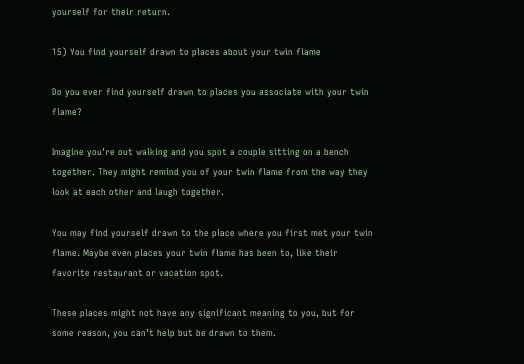yourself for their return.

15) You find yourself drawn to places about your twin flame

Do you ever find yourself drawn to places you associate with your twin flame?

Imagine you’re out walking and you spot a couple sitting on a bench together. They might remind you of your twin flame from the way they look at each other and laugh together.

You may find yourself drawn to the place where you first met your twin flame. Maybe even places your twin flame has been to, like their favorite restaurant or vacation spot.

These places might not have any significant meaning to you, but for some reason, you can’t help but be drawn to them.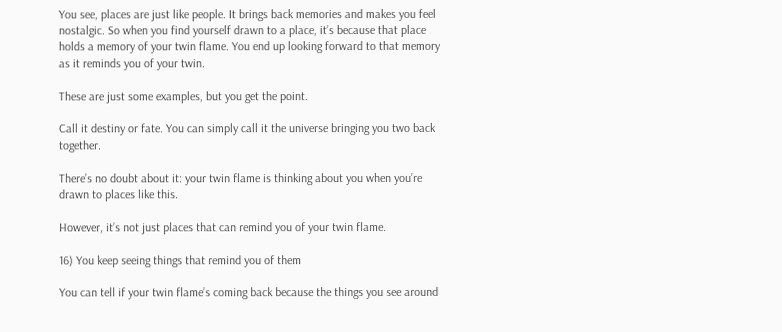You see, places are just like people. It brings back memories and makes you feel nostalgic. So when you find yourself drawn to a place, it’s because that place holds a memory of your twin flame. You end up looking forward to that memory as it reminds you of your twin.

These are just some examples, but you get the point.

Call it destiny or fate. You can simply call it the universe bringing you two back together.

There’s no doubt about it: your twin flame is thinking about you when you’re drawn to places like this.

However, it’s not just places that can remind you of your twin flame.

16) You keep seeing things that remind you of them

You can tell if your twin flame’s coming back because the things you see around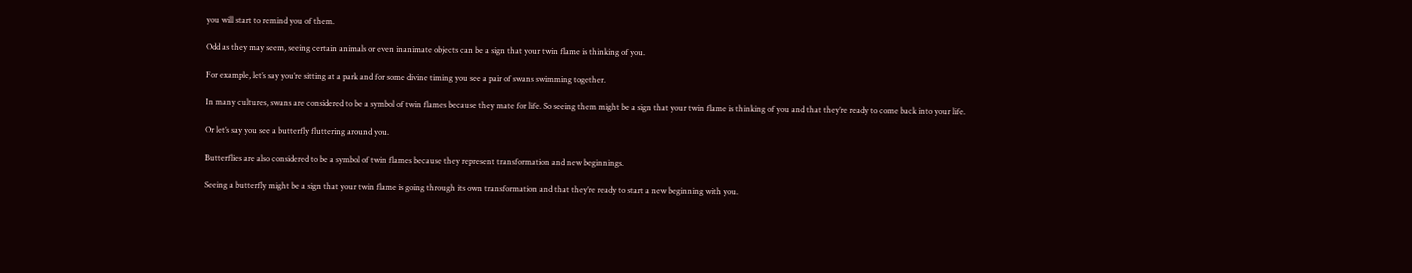you will start to remind you of them.

Odd as they may seem, seeing certain animals or even inanimate objects can be a sign that your twin flame is thinking of you.

For example, let’s say you’re sitting at a park and for some divine timing you see a pair of swans swimming together.

In many cultures, swans are considered to be a symbol of twin flames because they mate for life. So seeing them might be a sign that your twin flame is thinking of you and that they’re ready to come back into your life.

Or let’s say you see a butterfly fluttering around you.

Butterflies are also considered to be a symbol of twin flames because they represent transformation and new beginnings.

Seeing a butterfly might be a sign that your twin flame is going through its own transformation and that they’re ready to start a new beginning with you.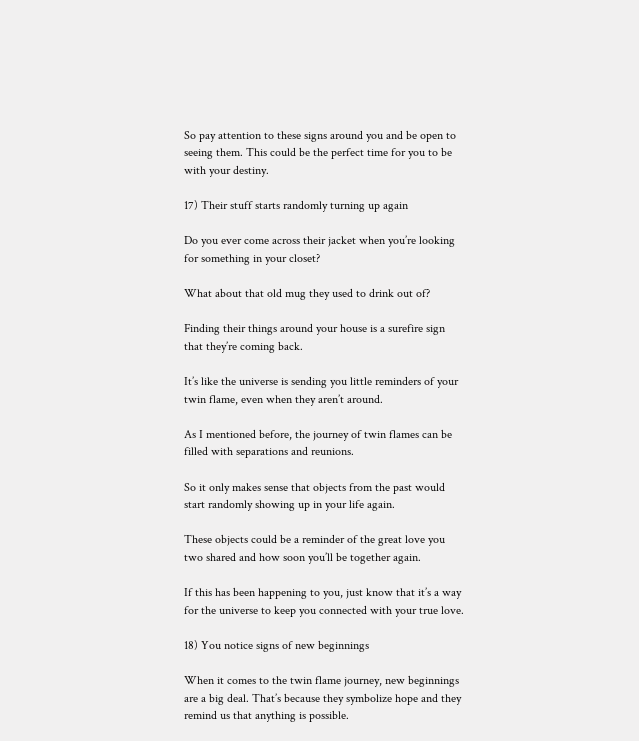So pay attention to these signs around you and be open to seeing them. This could be the perfect time for you to be with your destiny.

17) Their stuff starts randomly turning up again

Do you ever come across their jacket when you’re looking for something in your closet?

What about that old mug they used to drink out of?

Finding their things around your house is a surefire sign that they’re coming back.

It’s like the universe is sending you little reminders of your twin flame, even when they aren’t around.

As I mentioned before, the journey of twin flames can be filled with separations and reunions.

So it only makes sense that objects from the past would start randomly showing up in your life again.

These objects could be a reminder of the great love you two shared and how soon you’ll be together again.

If this has been happening to you, just know that it’s a way for the universe to keep you connected with your true love.

18) You notice signs of new beginnings

When it comes to the twin flame journey, new beginnings are a big deal. That’s because they symbolize hope and they remind us that anything is possible.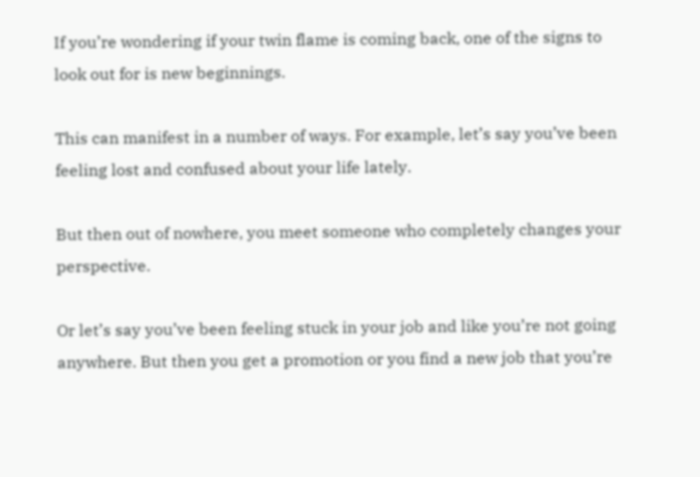If you’re wondering if your twin flame is coming back, one of the signs to look out for is new beginnings.

This can manifest in a number of ways. For example, let’s say you’ve been feeling lost and confused about your life lately.

But then out of nowhere, you meet someone who completely changes your perspective.

Or let’s say you’ve been feeling stuck in your job and like you’re not going anywhere. But then you get a promotion or you find a new job that you’re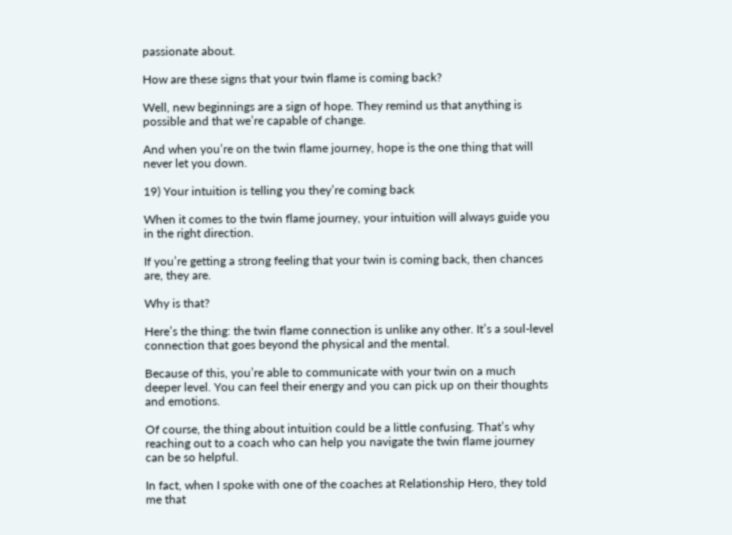passionate about.

How are these signs that your twin flame is coming back?

Well, new beginnings are a sign of hope. They remind us that anything is possible and that we’re capable of change.

And when you’re on the twin flame journey, hope is the one thing that will never let you down.

19) Your intuition is telling you they’re coming back

When it comes to the twin flame journey, your intuition will always guide you in the right direction.

If you’re getting a strong feeling that your twin is coming back, then chances are, they are.

Why is that?

Here’s the thing: the twin flame connection is unlike any other. It’s a soul-level connection that goes beyond the physical and the mental.

Because of this, you’re able to communicate with your twin on a much deeper level. You can feel their energy and you can pick up on their thoughts and emotions.

Of course, the thing about intuition could be a little confusing. That’s why reaching out to a coach who can help you navigate the twin flame journey can be so helpful.

In fact, when I spoke with one of the coaches at Relationship Hero, they told me that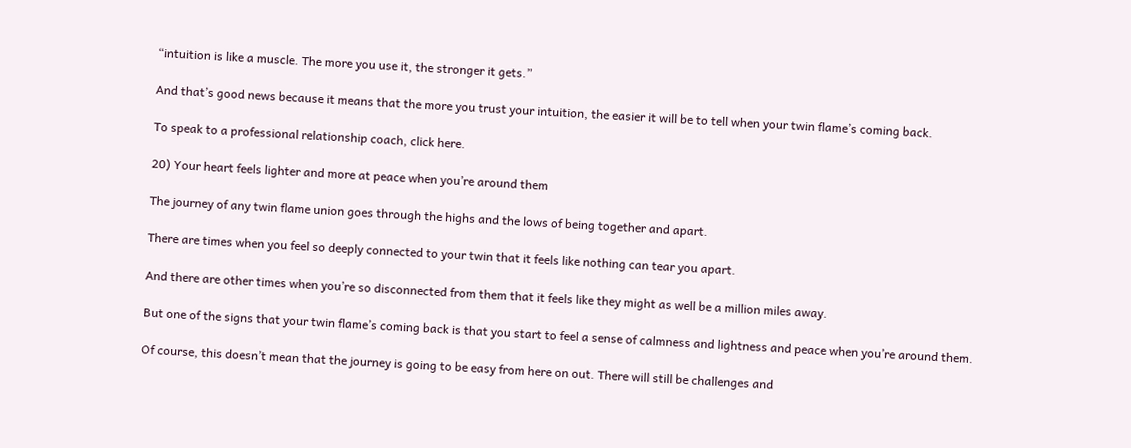“intuition is like a muscle. The more you use it, the stronger it gets.”

And that’s good news because it means that the more you trust your intuition, the easier it will be to tell when your twin flame’s coming back.

To speak to a professional relationship coach, click here.

20) Your heart feels lighter and more at peace when you’re around them

The journey of any twin flame union goes through the highs and the lows of being together and apart.

There are times when you feel so deeply connected to your twin that it feels like nothing can tear you apart.

And there are other times when you’re so disconnected from them that it feels like they might as well be a million miles away.

But one of the signs that your twin flame’s coming back is that you start to feel a sense of calmness and lightness and peace when you’re around them.

Of course, this doesn’t mean that the journey is going to be easy from here on out. There will still be challenges and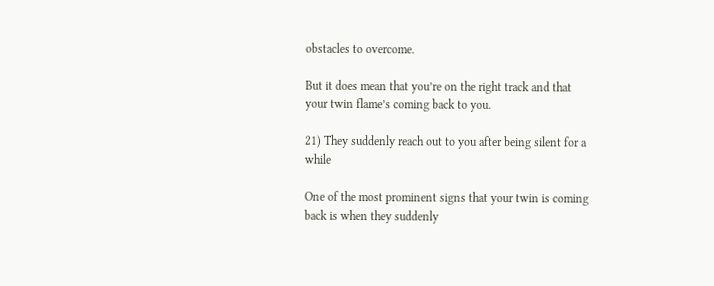obstacles to overcome.

But it does mean that you’re on the right track and that your twin flame’s coming back to you.

21) They suddenly reach out to you after being silent for a while

One of the most prominent signs that your twin is coming back is when they suddenly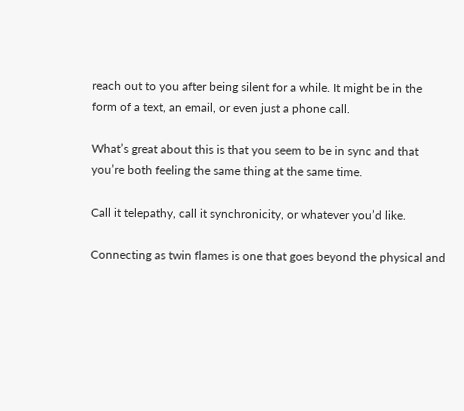reach out to you after being silent for a while. It might be in the form of a text, an email, or even just a phone call.

What’s great about this is that you seem to be in sync and that you’re both feeling the same thing at the same time.

Call it telepathy, call it synchronicity, or whatever you’d like.

Connecting as twin flames is one that goes beyond the physical and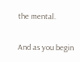the mental.

And as you begin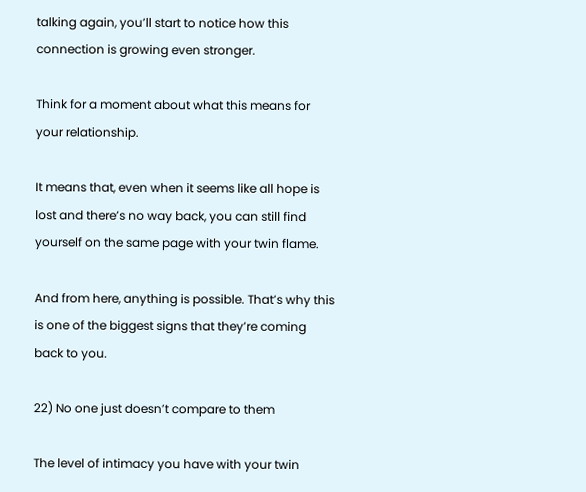talking again, you’ll start to notice how this connection is growing even stronger.

Think for a moment about what this means for your relationship.

It means that, even when it seems like all hope is lost and there’s no way back, you can still find yourself on the same page with your twin flame.

And from here, anything is possible. That’s why this is one of the biggest signs that they’re coming back to you.

22) No one just doesn’t compare to them

The level of intimacy you have with your twin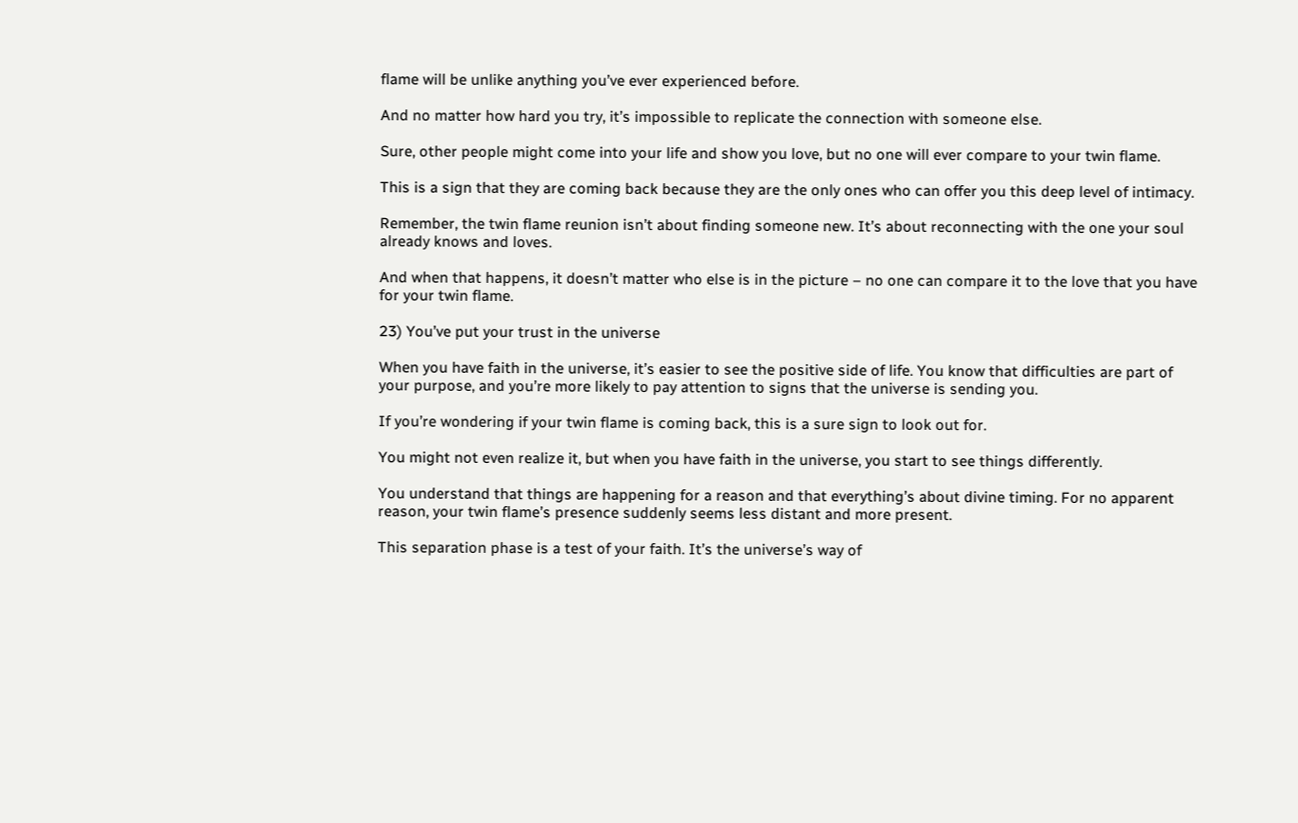flame will be unlike anything you’ve ever experienced before.

And no matter how hard you try, it’s impossible to replicate the connection with someone else.

Sure, other people might come into your life and show you love, but no one will ever compare to your twin flame.

This is a sign that they are coming back because they are the only ones who can offer you this deep level of intimacy.

Remember, the twin flame reunion isn’t about finding someone new. It’s about reconnecting with the one your soul already knows and loves.

And when that happens, it doesn’t matter who else is in the picture – no one can compare it to the love that you have for your twin flame.

23) You’ve put your trust in the universe

When you have faith in the universe, it’s easier to see the positive side of life. You know that difficulties are part of your purpose, and you’re more likely to pay attention to signs that the universe is sending you.

If you’re wondering if your twin flame is coming back, this is a sure sign to look out for.

You might not even realize it, but when you have faith in the universe, you start to see things differently.

You understand that things are happening for a reason and that everything’s about divine timing. For no apparent reason, your twin flame’s presence suddenly seems less distant and more present.

This separation phase is a test of your faith. It’s the universe’s way of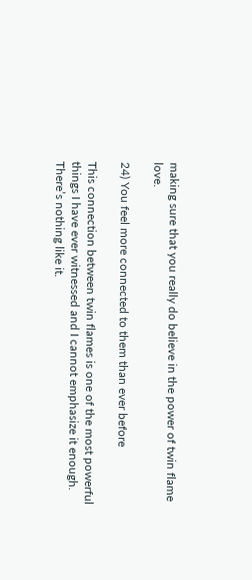making sure that you really do believe in the power of twin flame love.

24) You feel more connected to them than ever before

This connection between twin flames is one of the most powerful things I have ever witnessed and I cannot emphasize it enough. There’s nothing like it.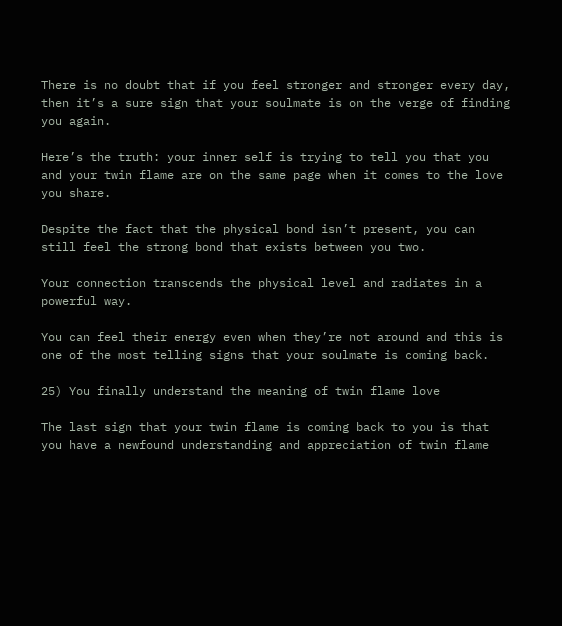There is no doubt that if you feel stronger and stronger every day, then it’s a sure sign that your soulmate is on the verge of finding you again.

Here’s the truth: your inner self is trying to tell you that you and your twin flame are on the same page when it comes to the love you share.

Despite the fact that the physical bond isn’t present, you can still feel the strong bond that exists between you two.

Your connection transcends the physical level and radiates in a powerful way.

You can feel their energy even when they’re not around and this is one of the most telling signs that your soulmate is coming back.

25) You finally understand the meaning of twin flame love

The last sign that your twin flame is coming back to you is that you have a newfound understanding and appreciation of twin flame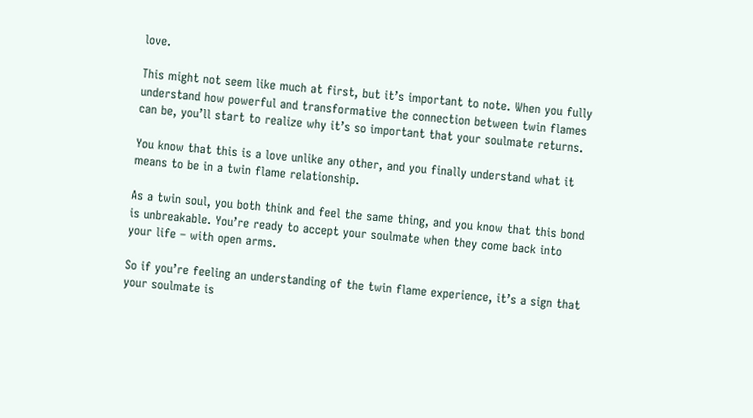love.

This might not seem like much at first, but it’s important to note. When you fully understand how powerful and transformative the connection between twin flames can be, you’ll start to realize why it’s so important that your soulmate returns.

You know that this is a love unlike any other, and you finally understand what it means to be in a twin flame relationship.

As a twin soul, you both think and feel the same thing, and you know that this bond is unbreakable. You’re ready to accept your soulmate when they come back into your life – with open arms.

So if you’re feeling an understanding of the twin flame experience, it’s a sign that your soulmate is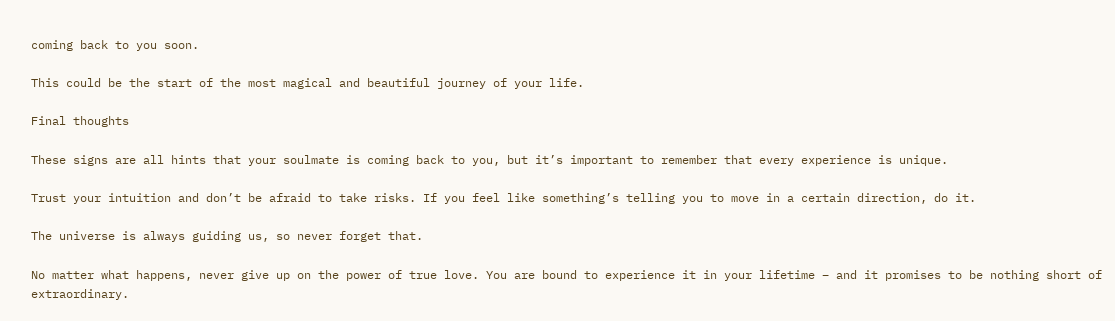coming back to you soon.

This could be the start of the most magical and beautiful journey of your life.

Final thoughts

These signs are all hints that your soulmate is coming back to you, but it’s important to remember that every experience is unique.

Trust your intuition and don’t be afraid to take risks. If you feel like something’s telling you to move in a certain direction, do it.

The universe is always guiding us, so never forget that.

No matter what happens, never give up on the power of true love. You are bound to experience it in your lifetime – and it promises to be nothing short of extraordinary.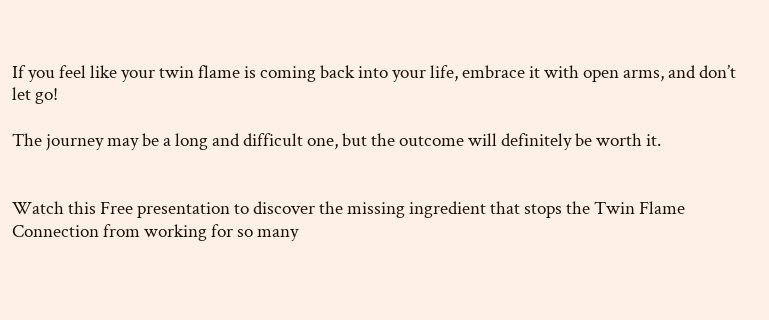If you feel like your twin flame is coming back into your life, embrace it with open arms, and don’t let go!

The journey may be a long and difficult one, but the outcome will definitely be worth it.


Watch this Free presentation to discover the missing ingredient that stops the Twin Flame Connection from working for so many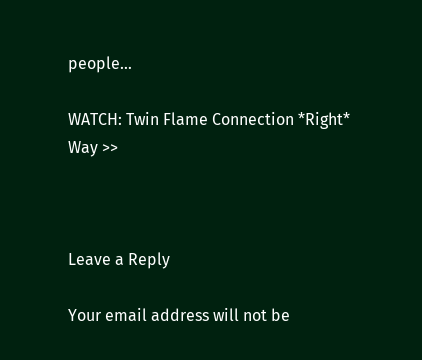people…

WATCH: Twin Flame Connection *Right* Way >>



Leave a Reply

Your email address will not be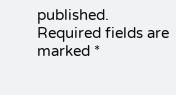published. Required fields are marked *